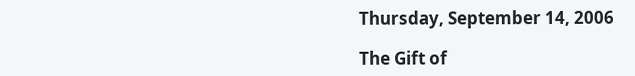Thursday, September 14, 2006

The Gift of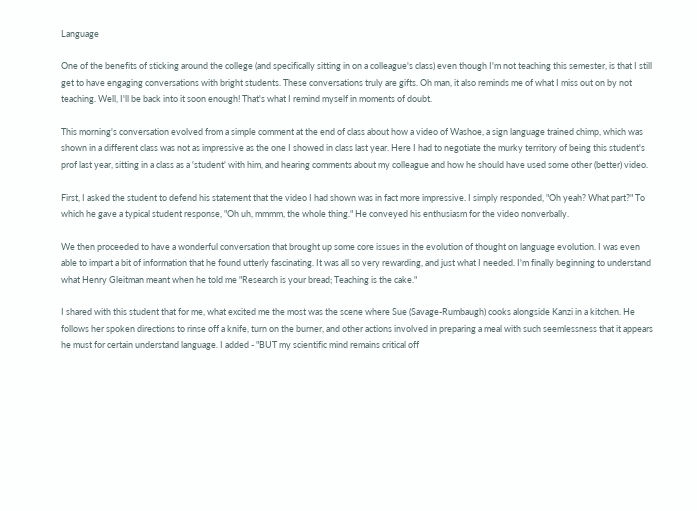Language

One of the benefits of sticking around the college (and specifically sitting in on a colleague's class) even though I'm not teaching this semester, is that I still get to have engaging conversations with bright students. These conversations truly are gifts. Oh man, it also reminds me of what I miss out on by not teaching. Well, I'll be back into it soon enough! That's what I remind myself in moments of doubt.

This morning's conversation evolved from a simple comment at the end of class about how a video of Washoe, a sign language trained chimp, which was shown in a different class was not as impressive as the one I showed in class last year. Here I had to negotiate the murky territory of being this student's prof last year, sitting in a class as a 'student' with him, and hearing comments about my colleague and how he should have used some other (better) video.

First, I asked the student to defend his statement that the video I had shown was in fact more impressive. I simply responded, "Oh yeah? What part?" To which he gave a typical student response, "Oh uh, mmmm, the whole thing." He conveyed his enthusiasm for the video nonverbally.

We then proceeded to have a wonderful conversation that brought up some core issues in the evolution of thought on language evolution. I was even able to impart a bit of information that he found utterly fascinating. It was all so very rewarding, and just what I needed. I'm finally beginning to understand what Henry Gleitman meant when he told me "Research is your bread; Teaching is the cake."

I shared with this student that for me, what excited me the most was the scene where Sue (Savage-Rumbaugh) cooks alongside Kanzi in a kitchen. He follows her spoken directions to rinse off a knife, turn on the burner, and other actions involved in preparing a meal with such seemlessness that it appears he must for certain understand language. I added - "BUT my scientific mind remains critical off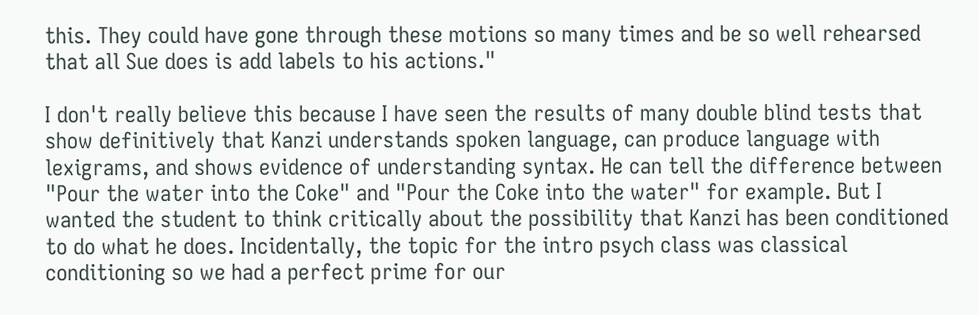this. They could have gone through these motions so many times and be so well rehearsed that all Sue does is add labels to his actions."

I don't really believe this because I have seen the results of many double blind tests that show definitively that Kanzi understands spoken language, can produce language with lexigrams, and shows evidence of understanding syntax. He can tell the difference between "Pour the water into the Coke" and "Pour the Coke into the water" for example. But I wanted the student to think critically about the possibility that Kanzi has been conditioned to do what he does. Incidentally, the topic for the intro psych class was classical conditioning so we had a perfect prime for our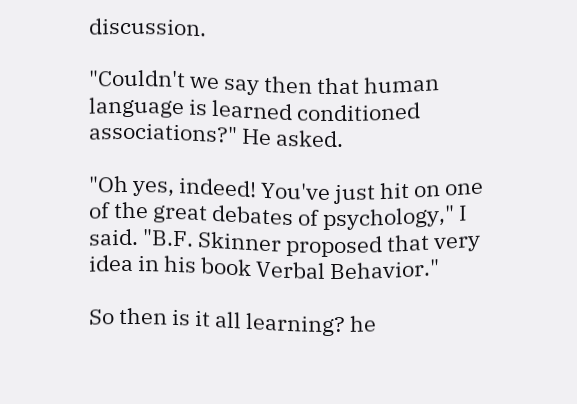discussion.

"Couldn't we say then that human language is learned conditioned associations?" He asked.

"Oh yes, indeed! You've just hit on one of the great debates of psychology," I said. "B.F. Skinner proposed that very idea in his book Verbal Behavior."

So then is it all learning? he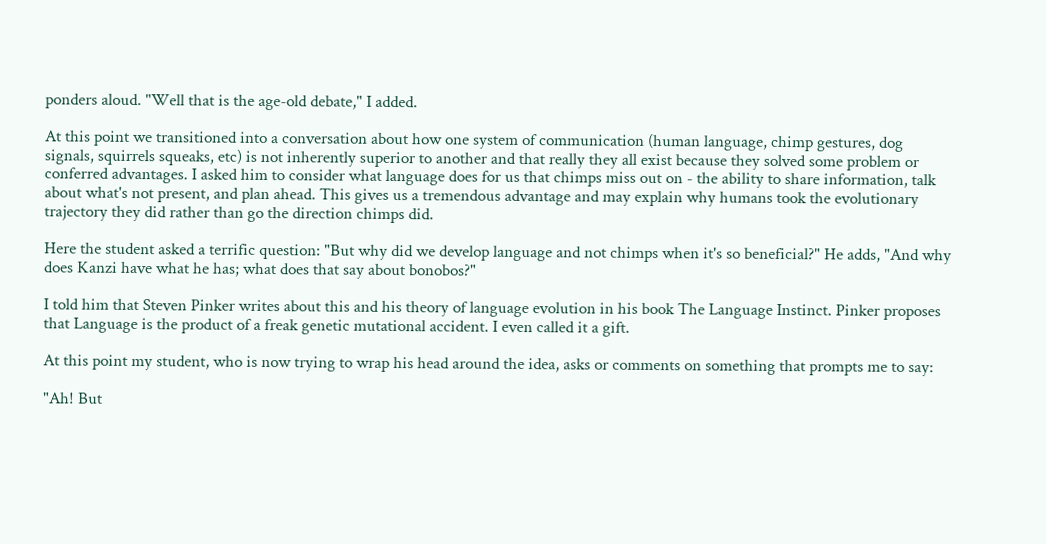ponders aloud. "Well that is the age-old debate," I added.

At this point we transitioned into a conversation about how one system of communication (human language, chimp gestures, dog signals, squirrels squeaks, etc) is not inherently superior to another and that really they all exist because they solved some problem or conferred advantages. I asked him to consider what language does for us that chimps miss out on - the ability to share information, talk about what's not present, and plan ahead. This gives us a tremendous advantage and may explain why humans took the evolutionary trajectory they did rather than go the direction chimps did.

Here the student asked a terrific question: "But why did we develop language and not chimps when it's so beneficial?" He adds, "And why does Kanzi have what he has; what does that say about bonobos?"

I told him that Steven Pinker writes about this and his theory of language evolution in his book The Language Instinct. Pinker proposes that Language is the product of a freak genetic mutational accident. I even called it a gift.

At this point my student, who is now trying to wrap his head around the idea, asks or comments on something that prompts me to say:

"Ah! But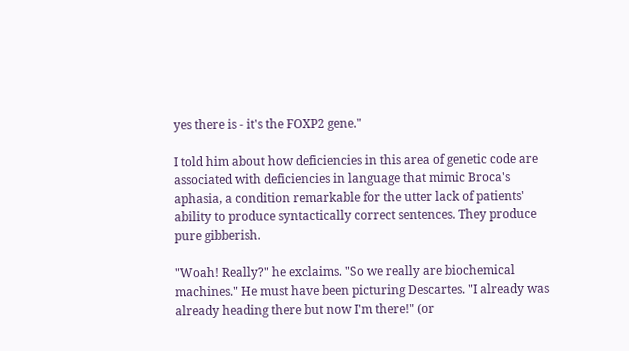yes there is - it's the FOXP2 gene."

I told him about how deficiencies in this area of genetic code are associated with deficiencies in language that mimic Broca's aphasia, a condition remarkable for the utter lack of patients' ability to produce syntactically correct sentences. They produce pure gibberish.

"Woah! Really?" he exclaims. "So we really are biochemical machines." He must have been picturing Descartes. "I already was already heading there but now I'm there!" (or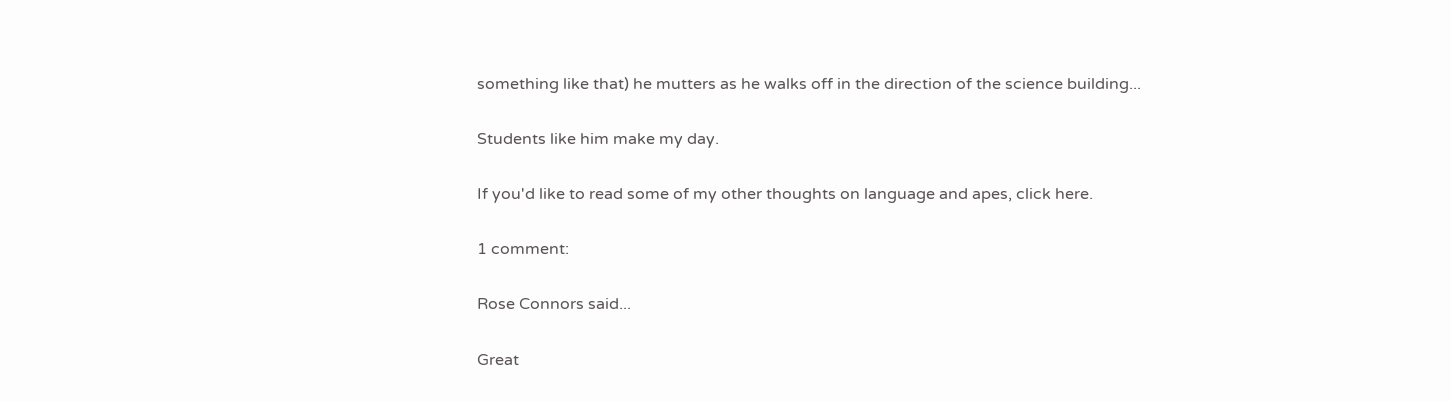something like that) he mutters as he walks off in the direction of the science building...

Students like him make my day.

If you'd like to read some of my other thoughts on language and apes, click here.

1 comment:

Rose Connors said...

Great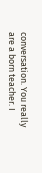conversation. You really are a born teacher. I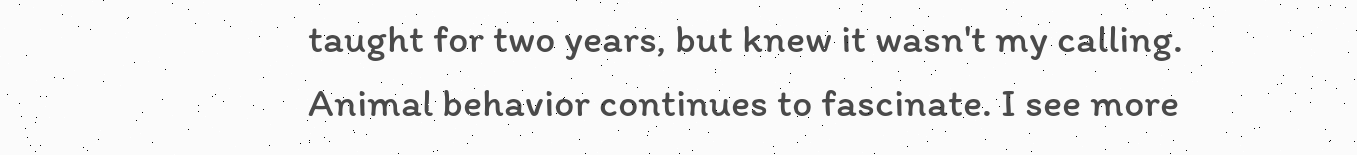taught for two years, but knew it wasn't my calling. Animal behavior continues to fascinate. I see more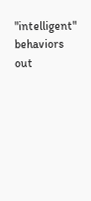"intelligent" behaviors out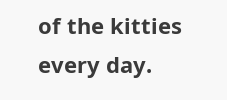of the kitties every day.